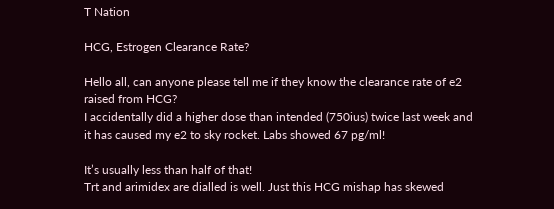T Nation

HCG, Estrogen Clearance Rate?

Hello all, can anyone please tell me if they know the clearance rate of e2 raised from HCG?
I accidentally did a higher dose than intended (750ius) twice last week and it has caused my e2 to sky rocket. Labs showed 67 pg/ml!

It’s usually less than half of that!
Trt and arimidex are dialled is well. Just this HCG mishap has skewed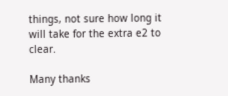things, not sure how long it will take for the extra e2 to clear.

Many thanks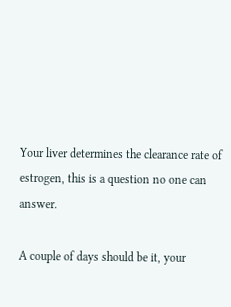Your liver determines the clearance rate of estrogen, this is a question no one can answer.

A couple of days should be it, your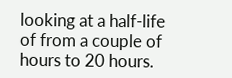looking at a half-life of from a couple of hours to 20 hours.